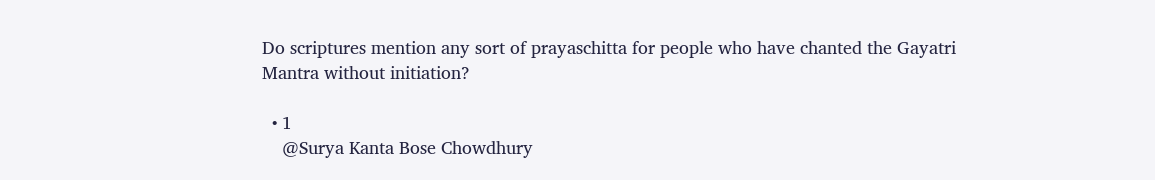Do scriptures mention any sort of prayaschitta for people who have chanted the Gayatri Mantra without initiation?

  • 1
    @Surya Kanta Bose Chowdhury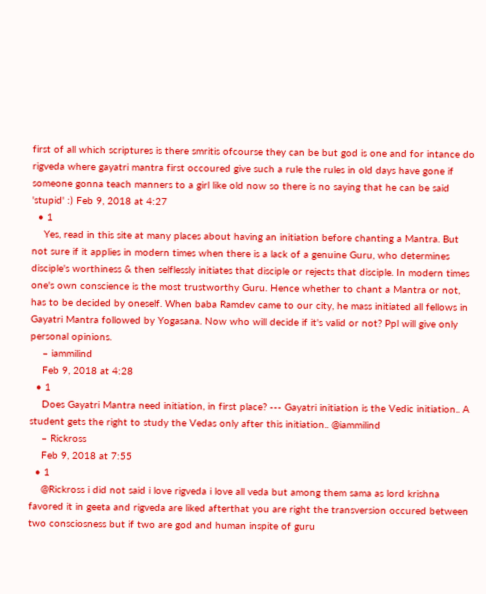first of all which scriptures is there smritis ofcourse they can be but god is one and for intance do rigveda where gayatri mantra first occoured give such a rule the rules in old days have gone if someone gonna teach manners to a girl like old now so there is no saying that he can be said 'stupid' :) Feb 9, 2018 at 4:27
  • 1
    Yes, read in this site at many places about having an initiation before chanting a Mantra. But not sure if it applies in modern times when there is a lack of a genuine Guru, who determines disciple's worthiness & then selflessly initiates that disciple or rejects that disciple. In modern times one's own conscience is the most trustworthy Guru. Hence whether to chant a Mantra or not, has to be decided by oneself. When baba Ramdev came to our city, he mass initiated all fellows in Gayatri Mantra followed by Yogasana. Now who will decide if it's valid or not? Ppl will give only personal opinions.
    – iammilind
    Feb 9, 2018 at 4:28
  • 1
    Does Gayatri Mantra need initiation, in first place? --- Gayatri initiation is the Vedic initiation.. A student gets the right to study the Vedas only after this initiation.. @iammilind
    – Rickross
    Feb 9, 2018 at 7:55
  • 1
    @Rickross i did not said i love rigveda i love all veda but among them sama as lord krishna favored it in geeta and rigveda are liked afterthat you are right the transversion occured between two consciosness but if two are god and human inspite of guru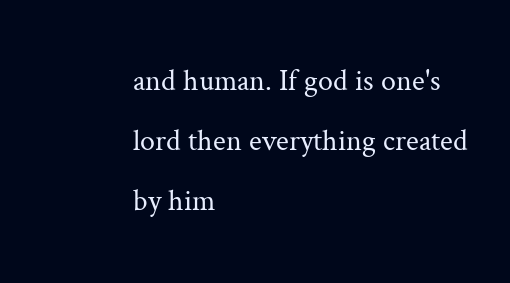and human. If god is one's lord then everything created by him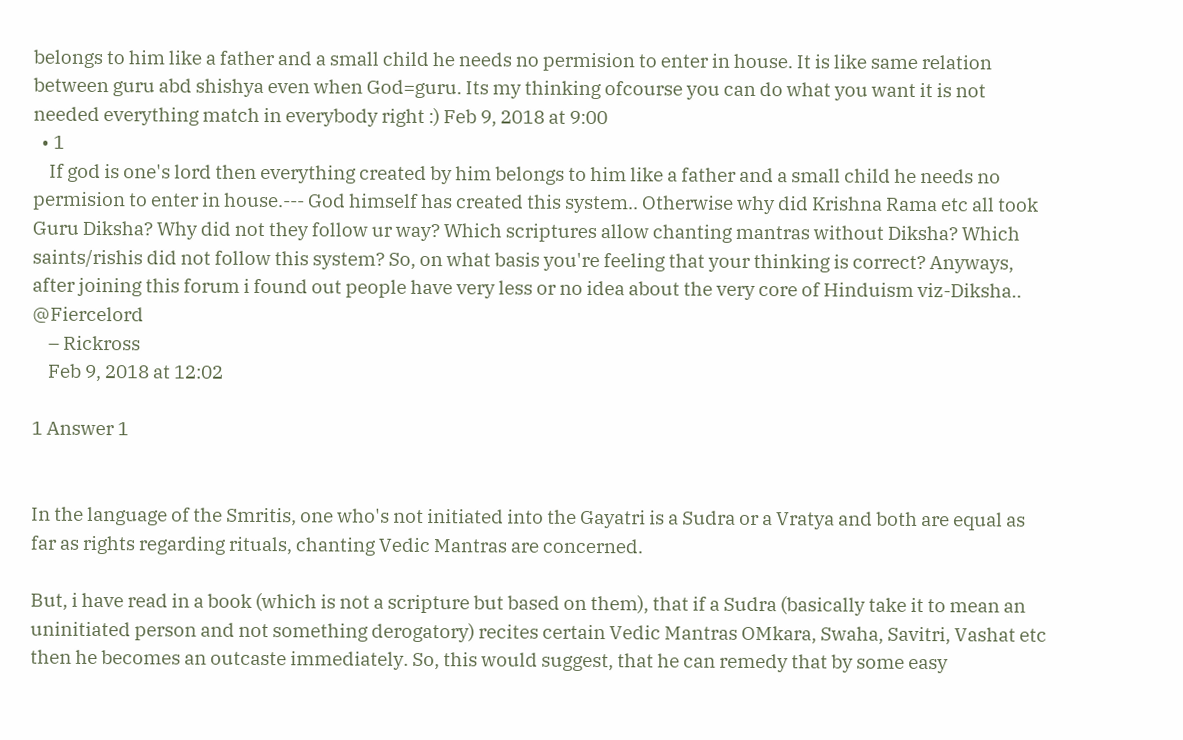belongs to him like a father and a small child he needs no permision to enter in house. It is like same relation between guru abd shishya even when God=guru. Its my thinking ofcourse you can do what you want it is not needed everything match in everybody right :) Feb 9, 2018 at 9:00
  • 1
    If god is one's lord then everything created by him belongs to him like a father and a small child he needs no permision to enter in house.--- God himself has created this system.. Otherwise why did Krishna Rama etc all took Guru Diksha? Why did not they follow ur way? Which scriptures allow chanting mantras without Diksha? Which saints/rishis did not follow this system? So, on what basis you're feeling that your thinking is correct? Anyways, after joining this forum i found out people have very less or no idea about the very core of Hinduism viz-Diksha.. @Fiercelord
    – Rickross
    Feb 9, 2018 at 12:02

1 Answer 1


In the language of the Smritis, one who's not initiated into the Gayatri is a Sudra or a Vratya and both are equal as far as rights regarding rituals, chanting Vedic Mantras are concerned.

But, i have read in a book (which is not a scripture but based on them), that if a Sudra (basically take it to mean an uninitiated person and not something derogatory) recites certain Vedic Mantras OMkara, Swaha, Savitri, Vashat etc then he becomes an outcaste immediately. So, this would suggest, that he can remedy that by some easy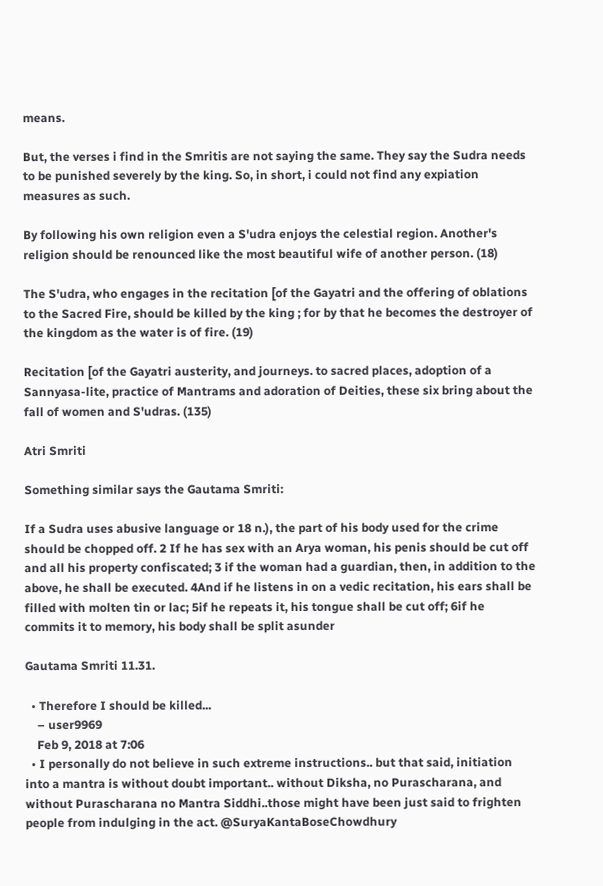means.

But, the verses i find in the Smritis are not saying the same. They say the Sudra needs to be punished severely by the king. So, in short, i could not find any expiation measures as such.

By following his own religion even a S'udra enjoys the celestial region. Another's religion should be renounced like the most beautiful wife of another person. (18)

The S'udra, who engages in the recitation [of the Gayatri and the offering of oblations to the Sacred Fire, should be killed by the king ; for by that he becomes the destroyer of the kingdom as the water is of fire. (19)

Recitation [of the Gayatri austerity, and journeys. to sacred places, adoption of a Sannyasa-lite, practice of Mantrams and adoration of Deities, these six bring about the fall of women and S'udras. (135)

Atri Smriti

Something similar says the Gautama Smriti:

If a Sudra uses abusive language or 18 n.), the part of his body used for the crime should be chopped off. 2 If he has sex with an Arya woman, his penis should be cut off and all his property confiscated; 3 if the woman had a guardian, then, in addition to the above, he shall be executed. 4And if he listens in on a vedic recitation, his ears shall be filled with molten tin or lac; 5if he repeats it, his tongue shall be cut off; 6if he commits it to memory, his body shall be split asunder

Gautama Smriti 11.31.

  • Therefore I should be killed...
    – user9969
    Feb 9, 2018 at 7:06
  • I personally do not believe in such extreme instructions.. but that said, initiation into a mantra is without doubt important.. without Diksha, no Purascharana, and without Purascharana no Mantra Siddhi..those might have been just said to frighten people from indulging in the act. @SuryaKantaBoseChowdhury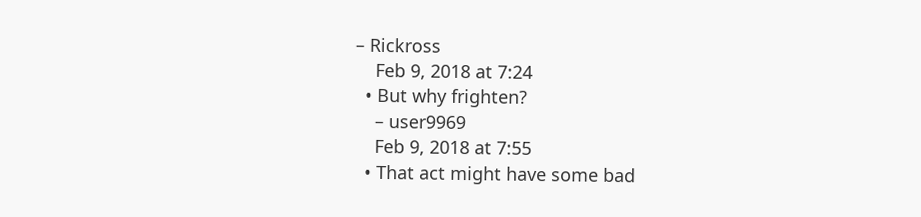– Rickross
    Feb 9, 2018 at 7:24
  • But why frighten?
    – user9969
    Feb 9, 2018 at 7:55
  • That act might have some bad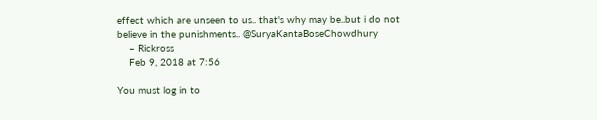effect which are unseen to us.. that's why may be..but i do not believe in the punishments.. @SuryaKantaBoseChowdhury
    – Rickross
    Feb 9, 2018 at 7:56

You must log in to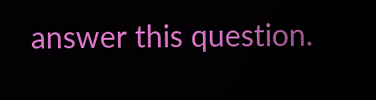answer this question.